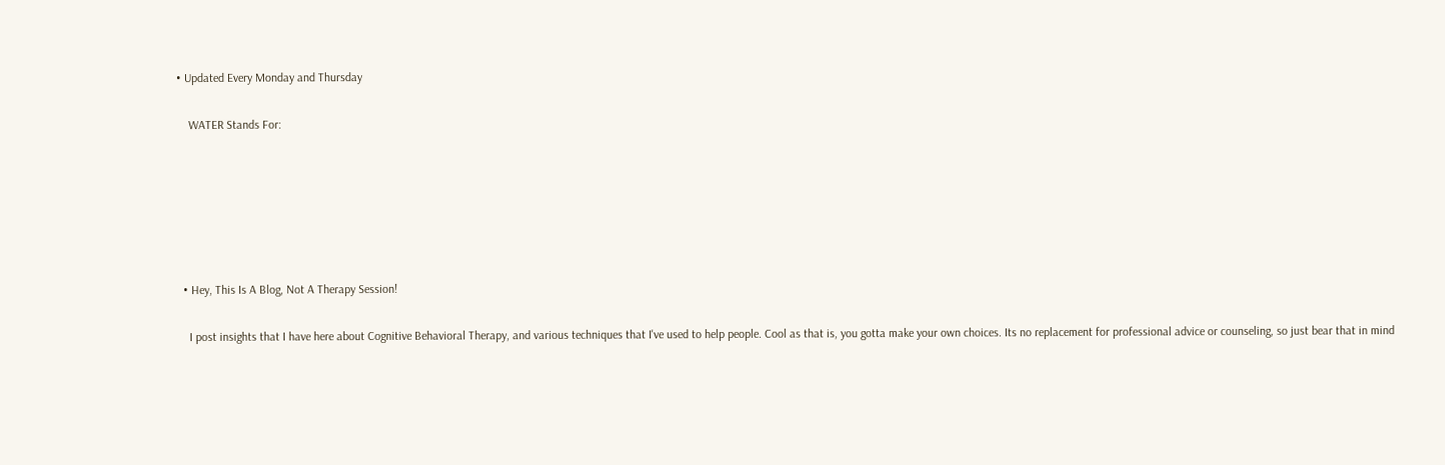• Updated Every Monday and Thursday

    WATER Stands For:






  • Hey, This Is A Blog, Not A Therapy Session!

    I post insights that I have here about Cognitive Behavioral Therapy, and various techniques that I've used to help people. Cool as that is, you gotta make your own choices. Its no replacement for professional advice or counseling, so just bear that in mind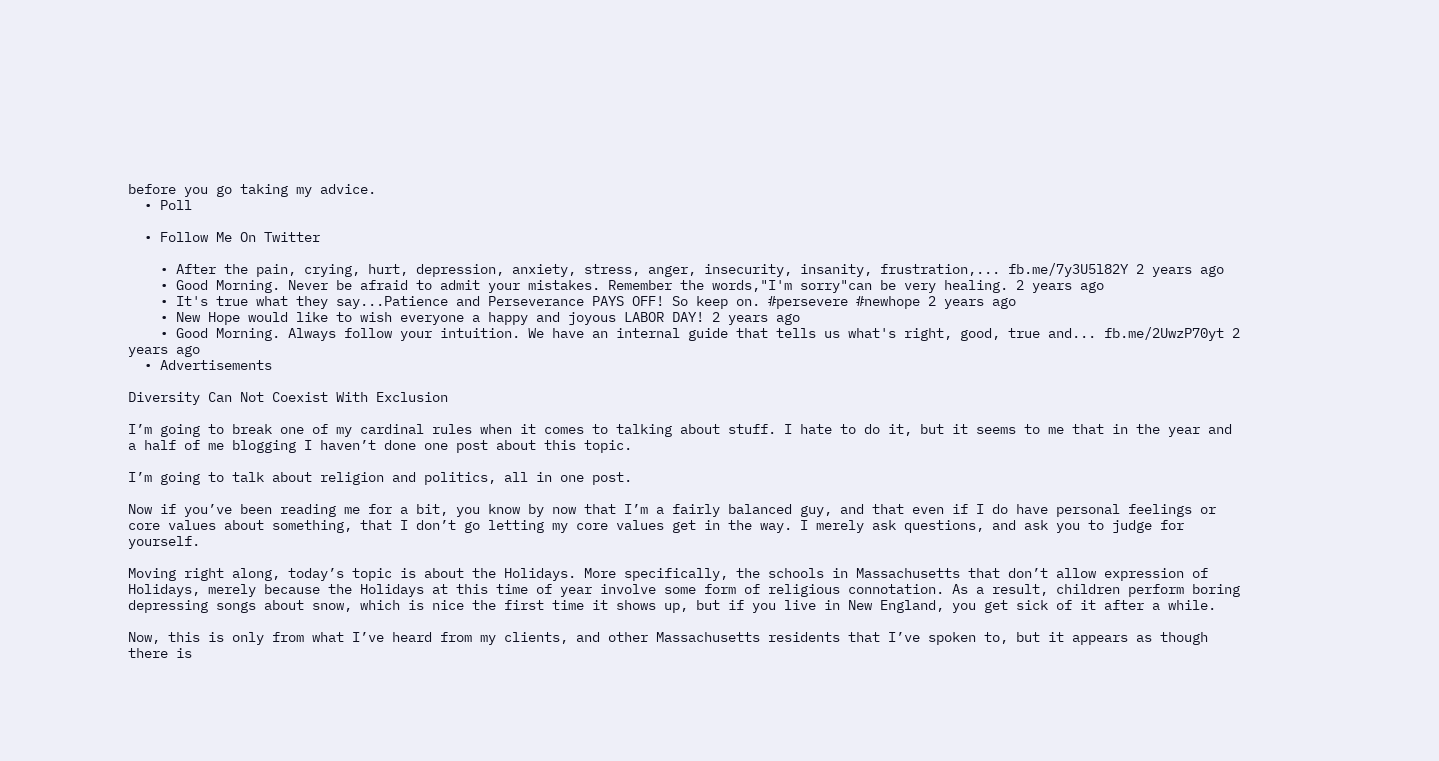before you go taking my advice.
  • Poll

  • Follow Me On Twitter

    • After the pain, crying, hurt, depression, anxiety, stress, anger, insecurity, insanity, frustration,... fb.me/7y3U5l82Y 2 years ago
    • Good Morning. Never be afraid to admit your mistakes. Remember the words,"I'm sorry"can be very healing. 2 years ago
    • It's true what they say...Patience and Perseverance PAYS OFF! So keep on. #persevere #newhope 2 years ago
    • New Hope would like to wish everyone a happy and joyous LABOR DAY! 2 years ago
    • Good Morning. Always follow your intuition. We have an internal guide that tells us what's right, good, true and... fb.me/2UwzP70yt 2 years ago
  • Advertisements

Diversity Can Not Coexist With Exclusion

I’m going to break one of my cardinal rules when it comes to talking about stuff. I hate to do it, but it seems to me that in the year and a half of me blogging I haven’t done one post about this topic.

I’m going to talk about religion and politics, all in one post.

Now if you’ve been reading me for a bit, you know by now that I’m a fairly balanced guy, and that even if I do have personal feelings or core values about something, that I don’t go letting my core values get in the way. I merely ask questions, and ask you to judge for yourself.

Moving right along, today’s topic is about the Holidays. More specifically, the schools in Massachusetts that don’t allow expression of Holidays, merely because the Holidays at this time of year involve some form of religious connotation. As a result, children perform boring depressing songs about snow, which is nice the first time it shows up, but if you live in New England, you get sick of it after a while.

Now, this is only from what I’ve heard from my clients, and other Massachusetts residents that I’ve spoken to, but it appears as though there is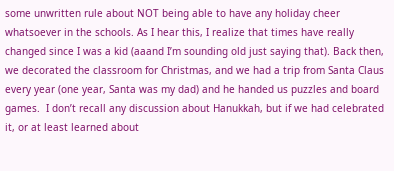some unwritten rule about NOT being able to have any holiday cheer whatsoever in the schools. As I hear this, I realize that times have really changed since I was a kid (aaand I’m sounding old just saying that). Back then, we decorated the classroom for Christmas, and we had a trip from Santa Claus every year (one year, Santa was my dad) and he handed us puzzles and board games.  I don’t recall any discussion about Hanukkah, but if we had celebrated it, or at least learned about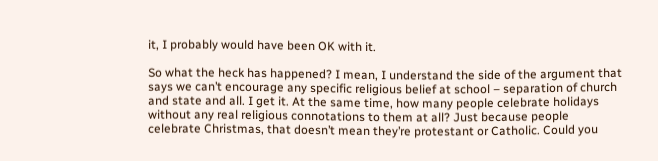it, I probably would have been OK with it.

So what the heck has happened? I mean, I understand the side of the argument that says we can’t encourage any specific religious belief at school – separation of church and state and all. I get it. At the same time, how many people celebrate holidays without any real religious connotations to them at all? Just because people celebrate Christmas, that doesn’t mean they’re protestant or Catholic. Could you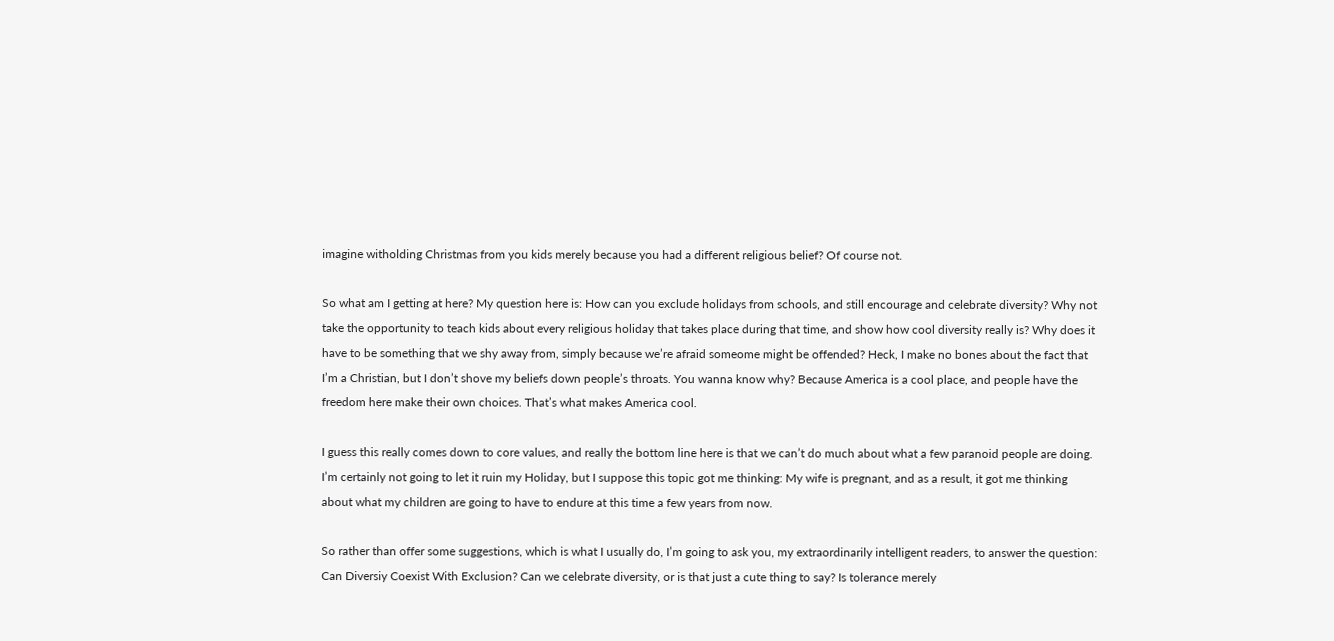imagine witholding Christmas from you kids merely because you had a different religious belief? Of course not.

So what am I getting at here? My question here is: How can you exclude holidays from schools, and still encourage and celebrate diversity? Why not take the opportunity to teach kids about every religious holiday that takes place during that time, and show how cool diversity really is? Why does it have to be something that we shy away from, simply because we’re afraid someome might be offended? Heck, I make no bones about the fact that I’m a Christian, but I don’t shove my beliefs down people’s throats. You wanna know why? Because America is a cool place, and people have the freedom here make their own choices. That’s what makes America cool.

I guess this really comes down to core values, and really the bottom line here is that we can’t do much about what a few paranoid people are doing. I’m certainly not going to let it ruin my Holiday, but I suppose this topic got me thinking: My wife is pregnant, and as a result, it got me thinking about what my children are going to have to endure at this time a few years from now.

So rather than offer some suggestions, which is what I usually do, I’m going to ask you, my extraordinarily intelligent readers, to answer the question: Can Diversiy Coexist With Exclusion? Can we celebrate diversity, or is that just a cute thing to say? Is tolerance merely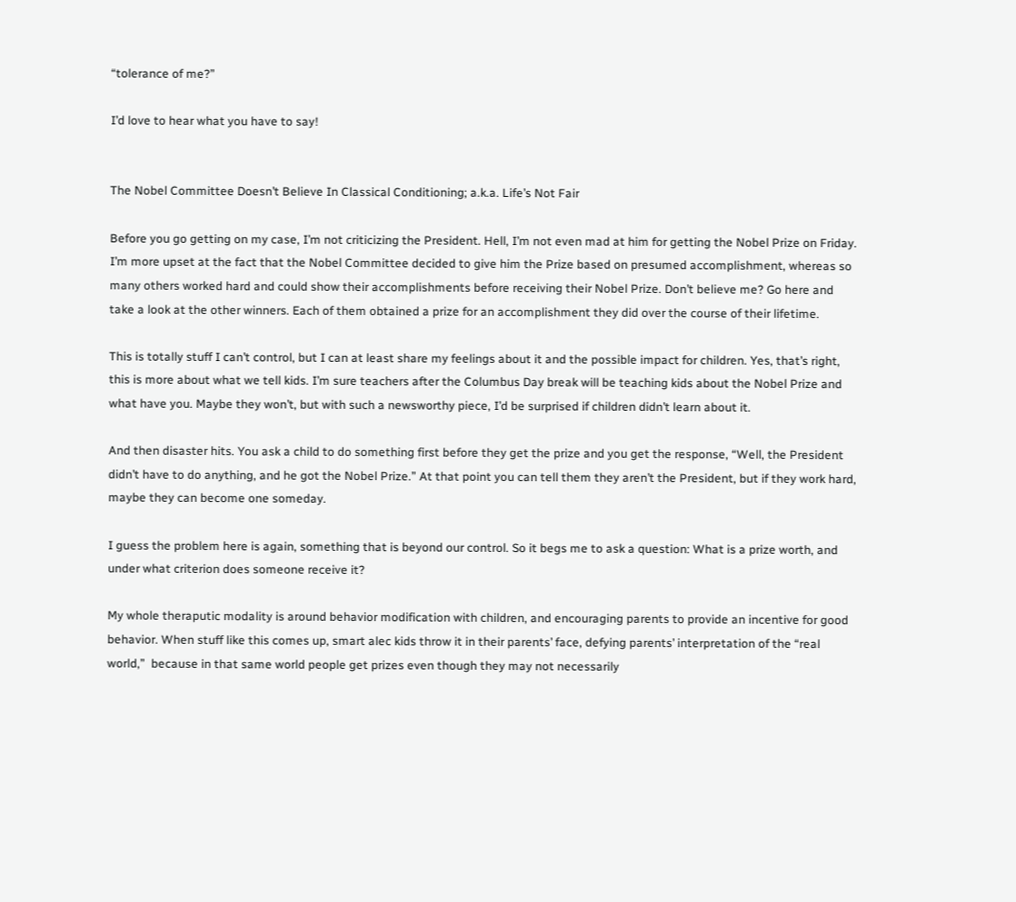“tolerance of me?”

I’d love to hear what you have to say!


The Nobel Committee Doesn’t Believe In Classical Conditioning; a.k.a. Life’s Not Fair

Before you go getting on my case, I’m not criticizing the President. Hell, I’m not even mad at him for getting the Nobel Prize on Friday. I’m more upset at the fact that the Nobel Committee decided to give him the Prize based on presumed accomplishment, whereas so many others worked hard and could show their accomplishments before receiving their Nobel Prize. Don’t believe me? Go here and take a look at the other winners. Each of them obtained a prize for an accomplishment they did over the course of their lifetime.

This is totally stuff I can’t control, but I can at least share my feelings about it and the possible impact for children. Yes, that’s right, this is more about what we tell kids. I’m sure teachers after the Columbus Day break will be teaching kids about the Nobel Prize and what have you. Maybe they won’t, but with such a newsworthy piece, I’d be surprised if children didn’t learn about it.

And then disaster hits. You ask a child to do something first before they get the prize and you get the response, “Well, the President didn’t have to do anything, and he got the Nobel Prize.” At that point you can tell them they aren’t the President, but if they work hard, maybe they can become one someday.

I guess the problem here is again, something that is beyond our control. So it begs me to ask a question: What is a prize worth, and under what criterion does someone receive it?

My whole theraputic modality is around behavior modification with children, and encouraging parents to provide an incentive for good behavior. When stuff like this comes up, smart alec kids throw it in their parents’ face, defying parents’ interpretation of the “real world,”  because in that same world people get prizes even though they may not necessarily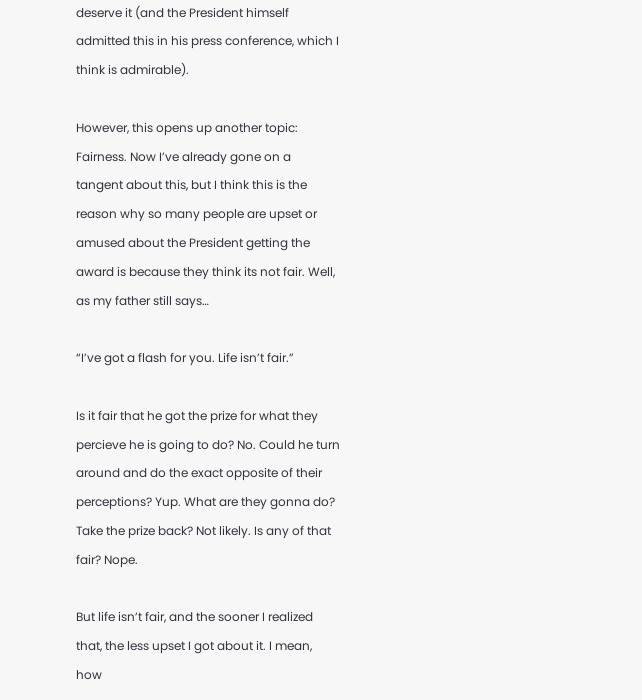deserve it (and the President himself admitted this in his press conference, which I think is admirable).

However, this opens up another topic: Fairness. Now I’ve already gone on a tangent about this, but I think this is the reason why so many people are upset or amused about the President getting the award is because they think its not fair. Well, as my father still says…

“I’ve got a flash for you. Life isn’t fair.”

Is it fair that he got the prize for what they percieve he is going to do? No. Could he turn around and do the exact opposite of their perceptions? Yup. What are they gonna do? Take the prize back? Not likely. Is any of that fair? Nope.

But life isn’t fair, and the sooner I realized that, the less upset I got about it. I mean, how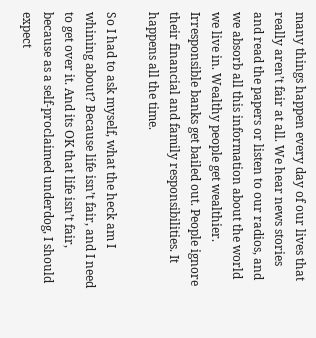many things happen every day of our lives that really aren’t fair at all. We hear news stories and read the papers or listen to our radios, and we absorb all this information about the world we live in. Wealthy people get wealthier. Irresponsible banks get bailed out. People ignore their financial and family responsibilities. It happens all the time.

So I had to ask myself, what the heck am I whining about? Because life isn’t fair, and I need to get over it. And its OK that life isn’t fair, because as a self-proclaimed underdog, I should expect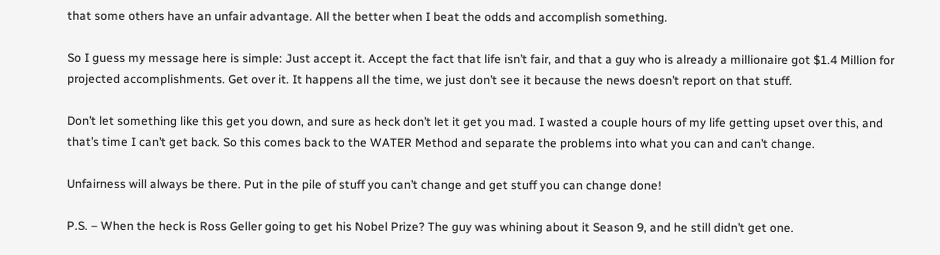that some others have an unfair advantage. All the better when I beat the odds and accomplish something.

So I guess my message here is simple: Just accept it. Accept the fact that life isn’t fair, and that a guy who is already a millionaire got $1.4 Million for projected accomplishments. Get over it. It happens all the time, we just don’t see it because the news doesn’t report on that stuff.

Don’t let something like this get you down, and sure as heck don’t let it get you mad. I wasted a couple hours of my life getting upset over this, and that’s time I can’t get back. So this comes back to the WATER Method and separate the problems into what you can and can’t change.

Unfairness will always be there. Put in the pile of stuff you can’t change and get stuff you can change done!

P.S. – When the heck is Ross Geller going to get his Nobel Prize? The guy was whining about it Season 9, and he still didn’t get one.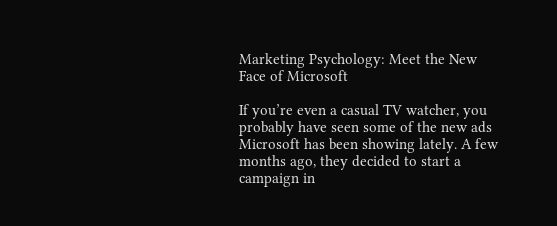Marketing Psychology: Meet the New Face of Microsoft

If you’re even a casual TV watcher, you probably have seen some of the new ads Microsoft has been showing lately. A few months ago, they decided to start a campaign in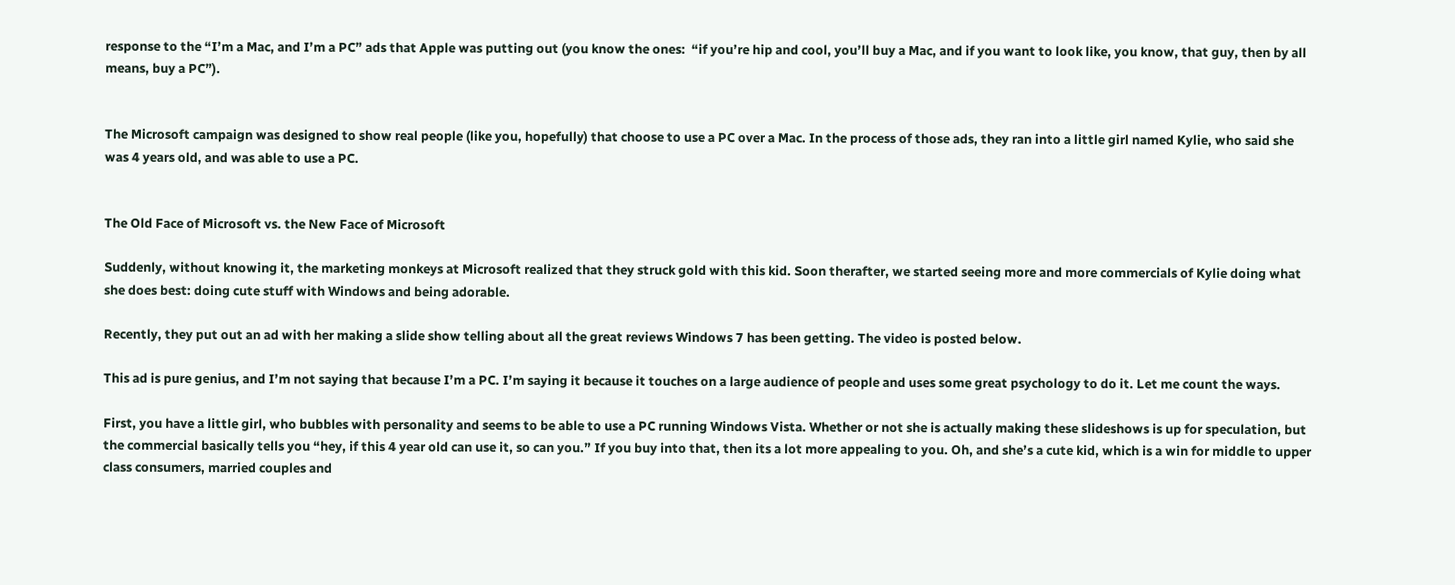response to the “I’m a Mac, and I’m a PC” ads that Apple was putting out (you know the ones:  “if you’re hip and cool, you’ll buy a Mac, and if you want to look like, you know, that guy, then by all means, buy a PC”).


The Microsoft campaign was designed to show real people (like you, hopefully) that choose to use a PC over a Mac. In the process of those ads, they ran into a little girl named Kylie, who said she was 4 years old, and was able to use a PC.


The Old Face of Microsoft vs. the New Face of Microsoft

Suddenly, without knowing it, the marketing monkeys at Microsoft realized that they struck gold with this kid. Soon therafter, we started seeing more and more commercials of Kylie doing what she does best: doing cute stuff with Windows and being adorable.

Recently, they put out an ad with her making a slide show telling about all the great reviews Windows 7 has been getting. The video is posted below.

This ad is pure genius, and I’m not saying that because I’m a PC. I’m saying it because it touches on a large audience of people and uses some great psychology to do it. Let me count the ways.

First, you have a little girl, who bubbles with personality and seems to be able to use a PC running Windows Vista. Whether or not she is actually making these slideshows is up for speculation, but the commercial basically tells you “hey, if this 4 year old can use it, so can you.” If you buy into that, then its a lot more appealing to you. Oh, and she’s a cute kid, which is a win for middle to upper class consumers, married couples and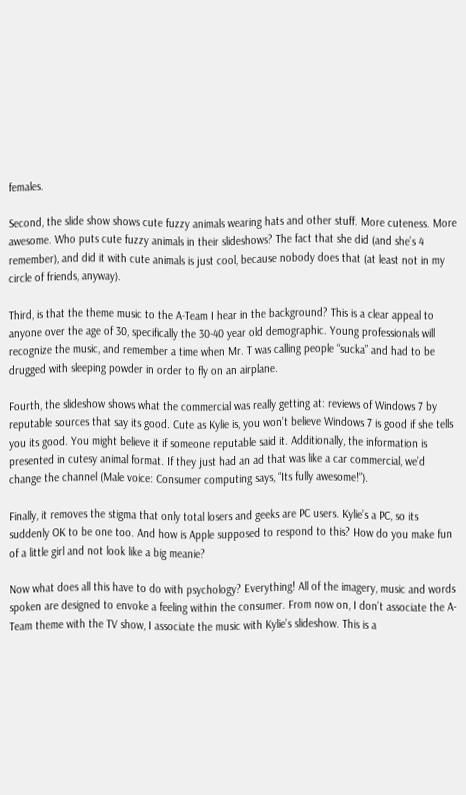females.

Second, the slide show shows cute fuzzy animals wearing hats and other stuff. More cuteness. More awesome. Who puts cute fuzzy animals in their slideshows? The fact that she did (and she’s 4 remember), and did it with cute animals is just cool, because nobody does that (at least not in my circle of friends, anyway).

Third, is that the theme music to the A-Team I hear in the background? This is a clear appeal to anyone over the age of 30, specifically the 30-40 year old demographic. Young professionals will recognize the music, and remember a time when Mr. T was calling people “sucka” and had to be drugged with sleeping powder in order to fly on an airplane.

Fourth, the slideshow shows what the commercial was really getting at: reviews of Windows 7 by reputable sources that say its good. Cute as Kylie is, you won’t believe Windows 7 is good if she tells you its good. You might believe it if someone reputable said it. Additionally, the information is presented in cutesy animal format. If they just had an ad that was like a car commercial, we’d change the channel (Male voice: Consumer computing says, “Its fully awesome!”).

Finally, it removes the stigma that only total losers and geeks are PC users. Kylie’s a PC, so its suddenly OK to be one too. And how is Apple supposed to respond to this? How do you make fun of a little girl and not look like a big meanie?

Now what does all this have to do with psychology? Everything! All of the imagery, music and words spoken are designed to envoke a feeling within the consumer. From now on, I don’t associate the A-Team theme with the TV show, I associate the music with Kylie’s slideshow. This is a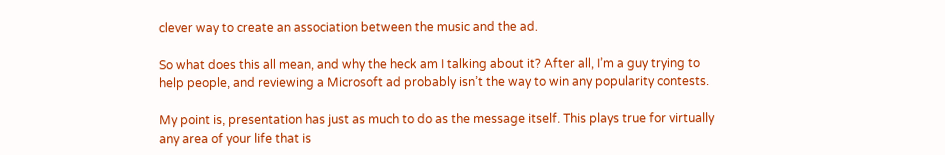clever way to create an association between the music and the ad.

So what does this all mean, and why the heck am I talking about it? After all, I’m a guy trying to help people, and reviewing a Microsoft ad probably isn’t the way to win any popularity contests.

My point is, presentation has just as much to do as the message itself. This plays true for virtually any area of your life that is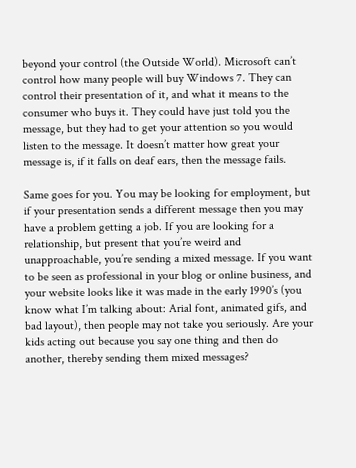beyond your control (the Outside World). Microsoft can’t control how many people will buy Windows 7. They can control their presentation of it, and what it means to the consumer who buys it. They could have just told you the message, but they had to get your attention so you would listen to the message. It doesn’t matter how great your message is, if it falls on deaf ears, then the message fails.

Same goes for you. You may be looking for employment, but if your presentation sends a different message then you may have a problem getting a job. If you are looking for a relationship, but present that you’re weird and unapproachable, you’re sending a mixed message. If you want to be seen as professional in your blog or online business, and your website looks like it was made in the early 1990’s (you know what I’m talking about: Arial font, animated gifs, and bad layout), then people may not take you seriously. Are your kids acting out because you say one thing and then do another, thereby sending them mixed messages?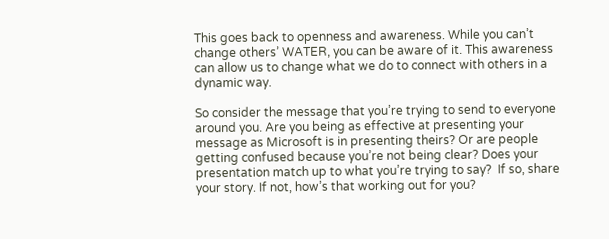This goes back to openness and awareness. While you can’t change others’ WATER, you can be aware of it. This awareness can allow us to change what we do to connect with others in a dynamic way.

So consider the message that you’re trying to send to everyone around you. Are you being as effective at presenting your message as Microsoft is in presenting theirs? Or are people getting confused because you’re not being clear? Does your presentation match up to what you’re trying to say?  If so, share your story. If not, how’s that working out for you?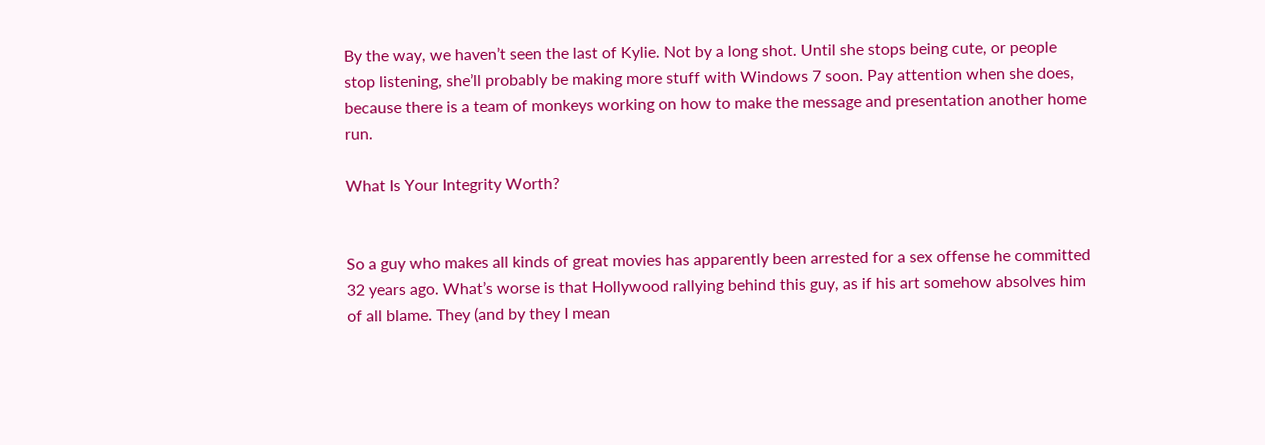By the way, we haven’t seen the last of Kylie. Not by a long shot. Until she stops being cute, or people stop listening, she’ll probably be making more stuff with Windows 7 soon. Pay attention when she does, because there is a team of monkeys working on how to make the message and presentation another home run.

What Is Your Integrity Worth?


So a guy who makes all kinds of great movies has apparently been arrested for a sex offense he committed 32 years ago. What’s worse is that Hollywood rallying behind this guy, as if his art somehow absolves him of all blame. They (and by they I mean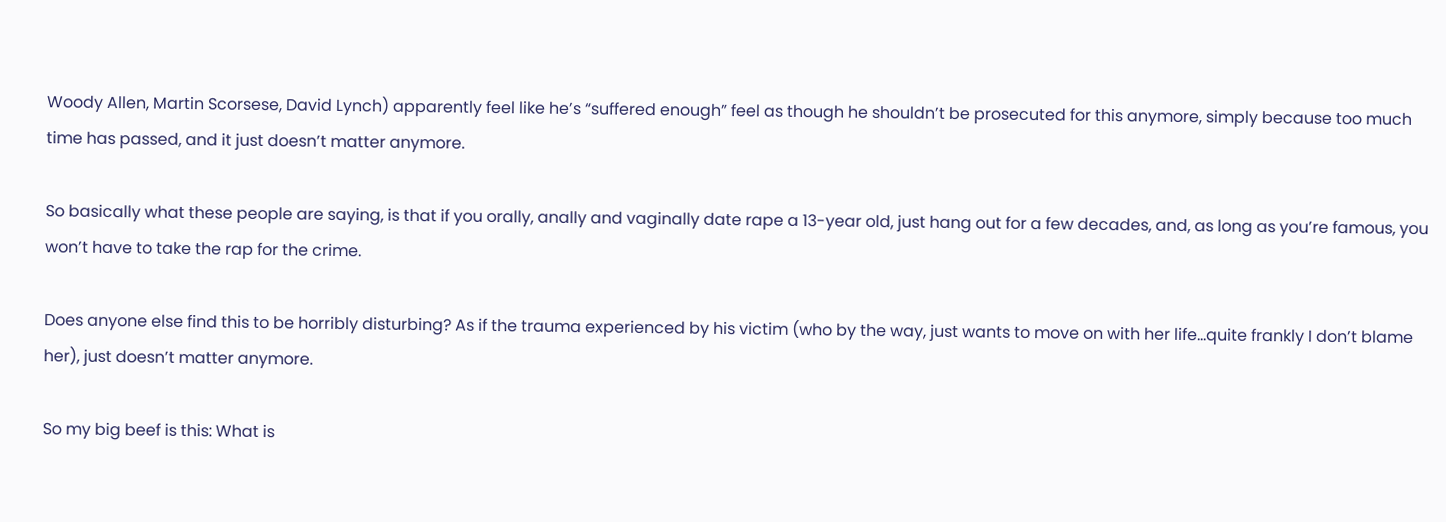Woody Allen, Martin Scorsese, David Lynch) apparently feel like he’s “suffered enough” feel as though he shouldn’t be prosecuted for this anymore, simply because too much time has passed, and it just doesn’t matter anymore.

So basically what these people are saying, is that if you orally, anally and vaginally date rape a 13-year old, just hang out for a few decades, and, as long as you’re famous, you won’t have to take the rap for the crime.

Does anyone else find this to be horribly disturbing? As if the trauma experienced by his victim (who by the way, just wants to move on with her life…quite frankly I don’t blame her), just doesn’t matter anymore.

So my big beef is this: What is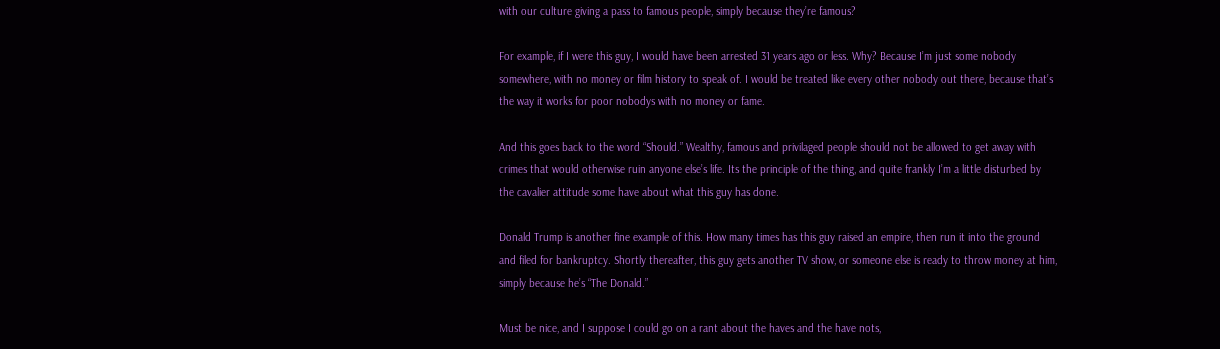with our culture giving a pass to famous people, simply because they’re famous?

For example, if I were this guy, I would have been arrested 31 years ago or less. Why? Because I’m just some nobody somewhere, with no money or film history to speak of. I would be treated like every other nobody out there, because that’s the way it works for poor nobodys with no money or fame.

And this goes back to the word “Should.” Wealthy, famous and privilaged people should not be allowed to get away with crimes that would otherwise ruin anyone else’s life. Its the principle of the thing, and quite frankly I’m a little disturbed by the cavalier attitude some have about what this guy has done.

Donald Trump is another fine example of this. How many times has this guy raised an empire, then run it into the ground and filed for bankruptcy. Shortly thereafter, this guy gets another TV show, or someone else is ready to throw money at him, simply because he’s “The Donald.”

Must be nice, and I suppose I could go on a rant about the haves and the have nots,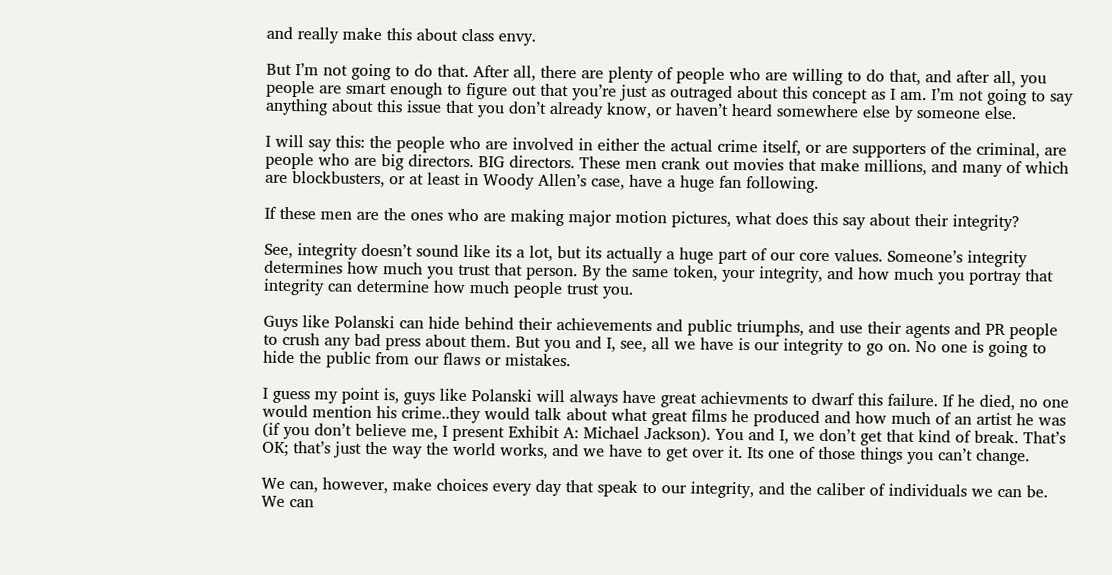and really make this about class envy.

But I’m not going to do that. After all, there are plenty of people who are willing to do that, and after all, you people are smart enough to figure out that you’re just as outraged about this concept as I am. I’m not going to say anything about this issue that you don’t already know, or haven’t heard somewhere else by someone else.

I will say this: the people who are involved in either the actual crime itself, or are supporters of the criminal, are people who are big directors. BIG directors. These men crank out movies that make millions, and many of which are blockbusters, or at least in Woody Allen’s case, have a huge fan following.

If these men are the ones who are making major motion pictures, what does this say about their integrity?

See, integrity doesn’t sound like its a lot, but its actually a huge part of our core values. Someone’s integrity determines how much you trust that person. By the same token, your integrity, and how much you portray that integrity can determine how much people trust you.

Guys like Polanski can hide behind their achievements and public triumphs, and use their agents and PR people to crush any bad press about them. But you and I, see, all we have is our integrity to go on. No one is going to hide the public from our flaws or mistakes.

I guess my point is, guys like Polanski will always have great achievments to dwarf this failure. If he died, no one would mention his crime..they would talk about what great films he produced and how much of an artist he was (if you don’t believe me, I present Exhibit A: Michael Jackson). You and I, we don’t get that kind of break. That’s OK; that’s just the way the world works, and we have to get over it. Its one of those things you can’t change.

We can, however, make choices every day that speak to our integrity, and the caliber of individuals we can be. We can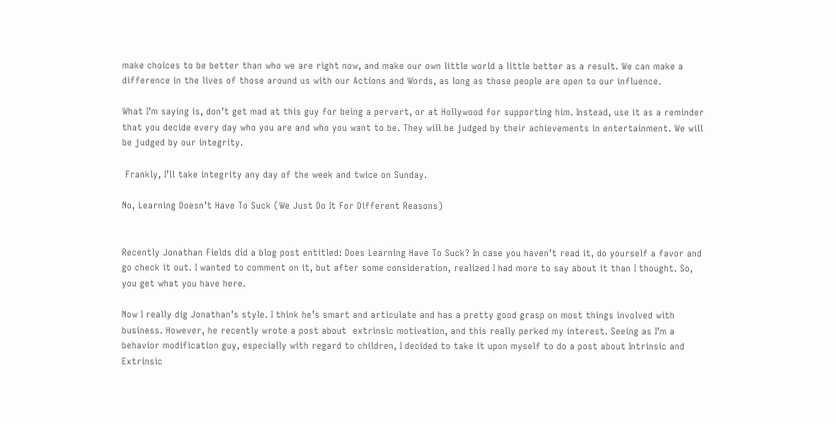make choices to be better than who we are right now, and make our own little world a little better as a result. We can make a difference in the lives of those around us with our Actions and Words, as long as those people are open to our influence.

What I’m saying is, don’t get mad at this guy for being a pervert, or at Hollywood for supporting him. Instead, use it as a reminder that you decide every day who you are and who you want to be. They will be judged by their achievements in entertainment. We will be judged by our integrity.

 Frankly, I’ll take integrity any day of the week and twice on Sunday.

No, Learning Doesn’t Have To Suck (We Just Do It For Different Reasons)


Recently Jonathan Fields did a blog post entitled: Does Learning Have To Suck? In case you haven’t read it, do yourself a favor and go check it out. I wanted to comment on it, but after some consideration, realized I had more to say about it than I thought. So, you get what you have here.

Now I really dig Jonathan’s style. I think he’s smart and articulate and has a pretty good grasp on most things involved with business. However, he recently wrote a post about  extrinsic motivation, and this really perked my interest. Seeing as I’m a behavior modification guy, especially with regard to children, I decided to take it upon myself to do a post about Intrinsic and Extrinsic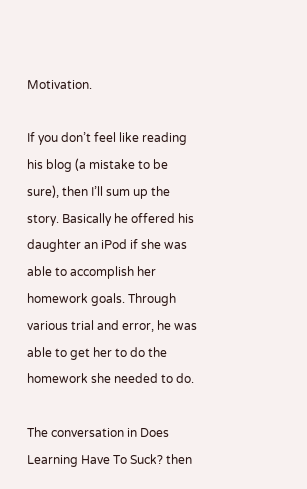Motivation.

If you don’t feel like reading his blog (a mistake to be sure), then I’ll sum up the story. Basically he offered his daughter an iPod if she was able to accomplish her homework goals. Through various trial and error, he was able to get her to do the homework she needed to do.

The conversation in Does Learning Have To Suck? then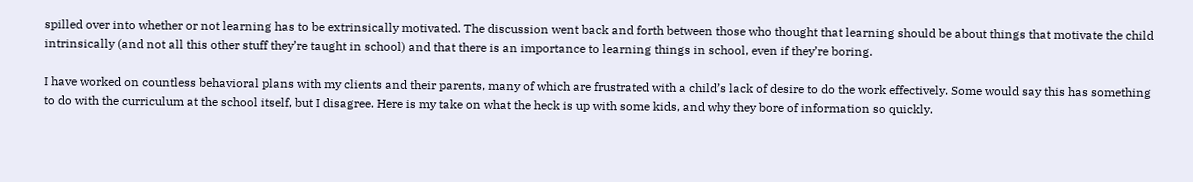spilled over into whether or not learning has to be extrinsically motivated. The discussion went back and forth between those who thought that learning should be about things that motivate the child intrinsically (and not all this other stuff they’re taught in school) and that there is an importance to learning things in school, even if they’re boring.

I have worked on countless behavioral plans with my clients and their parents, many of which are frustrated with a child’s lack of desire to do the work effectively. Some would say this has something to do with the curriculum at the school itself, but I disagree. Here is my take on what the heck is up with some kids, and why they bore of information so quickly.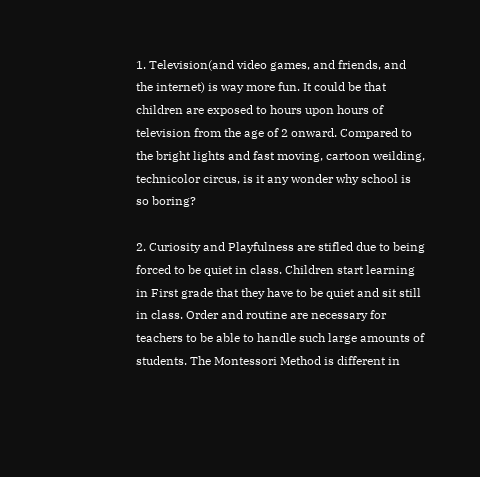1. Television(and video games, and friends, and the internet) is way more fun. It could be that children are exposed to hours upon hours of television from the age of 2 onward. Compared to the bright lights and fast moving, cartoon weilding, technicolor circus, is it any wonder why school is so boring?

2. Curiosity and Playfulness are stifled due to being forced to be quiet in class. Children start learning in First grade that they have to be quiet and sit still in class. Order and routine are necessary for teachers to be able to handle such large amounts of students. The Montessori Method is different in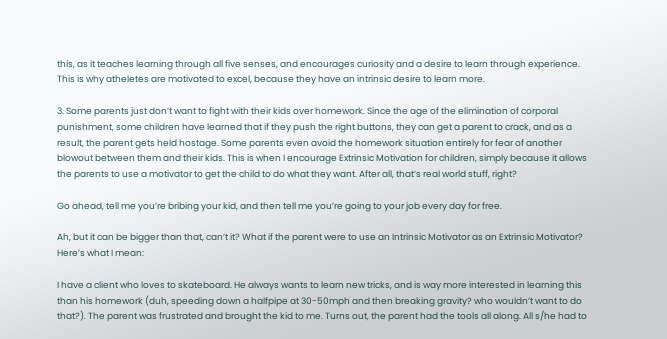this, as it teaches learning through all five senses, and encourages curiosity and a desire to learn through experience. This is why atheletes are motivated to excel, because they have an intrinsic desire to learn more.

3. Some parents just don’t want to fight with their kids over homework. Since the age of the elimination of corporal punishment, some children have learned that if they push the right buttons, they can get a parent to crack, and as a result, the parent gets held hostage. Some parents even avoid the homework situation entirely for fear of another blowout between them and their kids. This is when I encourage Extrinsic Motivation for children, simply because it allows the parents to use a motivator to get the child to do what they want. After all, that’s real world stuff, right?

Go ahead, tell me you’re bribing your kid, and then tell me you’re going to your job every day for free.

Ah, but it can be bigger than that, can’t it? What if the parent were to use an Intrinsic Motivator as an Extrinsic Motivator? Here’s what I mean:

I have a client who loves to skateboard. He always wants to learn new tricks, and is way more interested in learning this than his homework (duh, speeding down a halfpipe at 30-50mph and then breaking gravity? who wouldn’t want to do that?). The parent was frustrated and brought the kid to me. Turns out, the parent had the tools all along. All s/he had to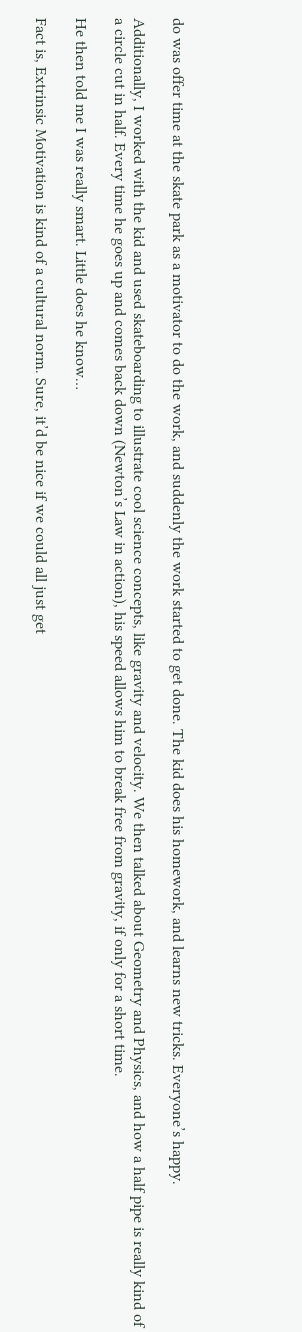do was offer time at the skate park as a motivator to do the work, and suddenly the work started to get done. The kid does his homework, and learns new tricks. Everyone’s happy.

Additionally, I worked with the kid and used skateboarding to illustrate cool science concepts, like gravity and velocity. We then talked about Geometry and Physics, and how a half pipe is really kind of a circle cut in half. Every time he goes up and comes back down (Newton’s Law in action), his speed allows him to break free from gravity, if only for a short time.

He then told me I was really smart. Little does he know…

Fact is, Extrinsic Motivation is kind of a cultural norm. Sure, it’d be nice if we could all just get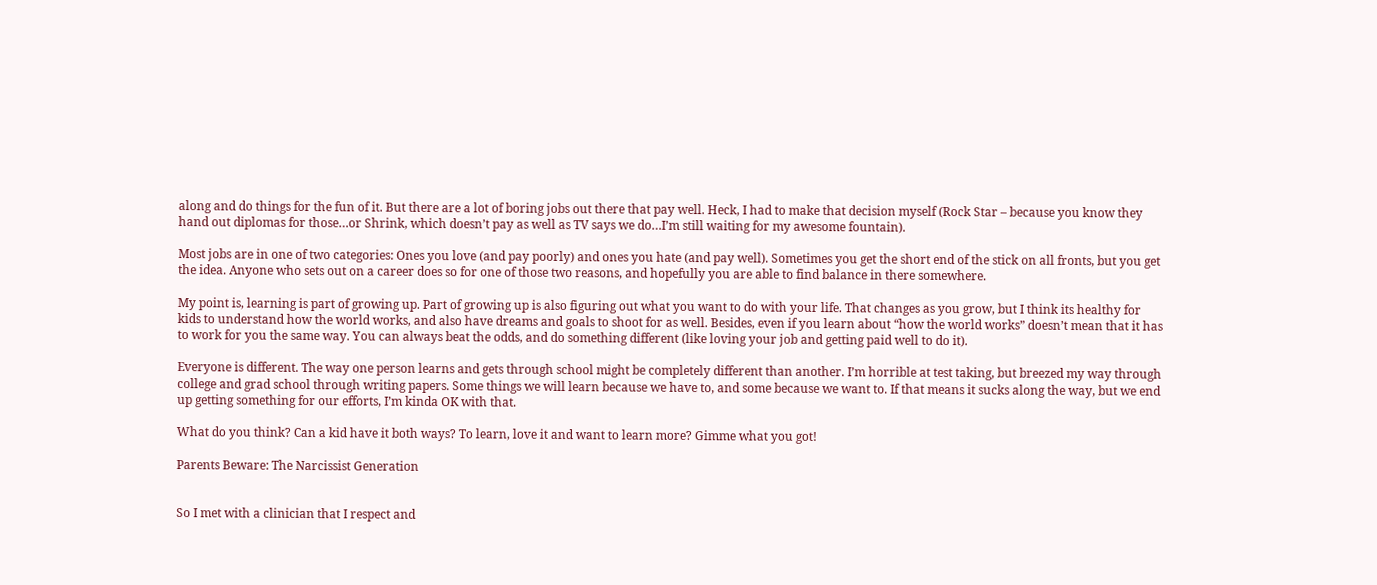along and do things for the fun of it. But there are a lot of boring jobs out there that pay well. Heck, I had to make that decision myself (Rock Star – because you know they hand out diplomas for those…or Shrink, which doesn’t pay as well as TV says we do…I’m still waiting for my awesome fountain).

Most jobs are in one of two categories: Ones you love (and pay poorly) and ones you hate (and pay well). Sometimes you get the short end of the stick on all fronts, but you get the idea. Anyone who sets out on a career does so for one of those two reasons, and hopefully you are able to find balance in there somewhere.

My point is, learning is part of growing up. Part of growing up is also figuring out what you want to do with your life. That changes as you grow, but I think its healthy for kids to understand how the world works, and also have dreams and goals to shoot for as well. Besides, even if you learn about “how the world works” doesn’t mean that it has to work for you the same way. You can always beat the odds, and do something different (like loving your job and getting paid well to do it).

Everyone is different. The way one person learns and gets through school might be completely different than another. I’m horrible at test taking, but breezed my way through college and grad school through writing papers. Some things we will learn because we have to, and some because we want to. If that means it sucks along the way, but we end up getting something for our efforts, I’m kinda OK with that.

What do you think? Can a kid have it both ways? To learn, love it and want to learn more? Gimme what you got!

Parents Beware: The Narcissist Generation


So I met with a clinician that I respect and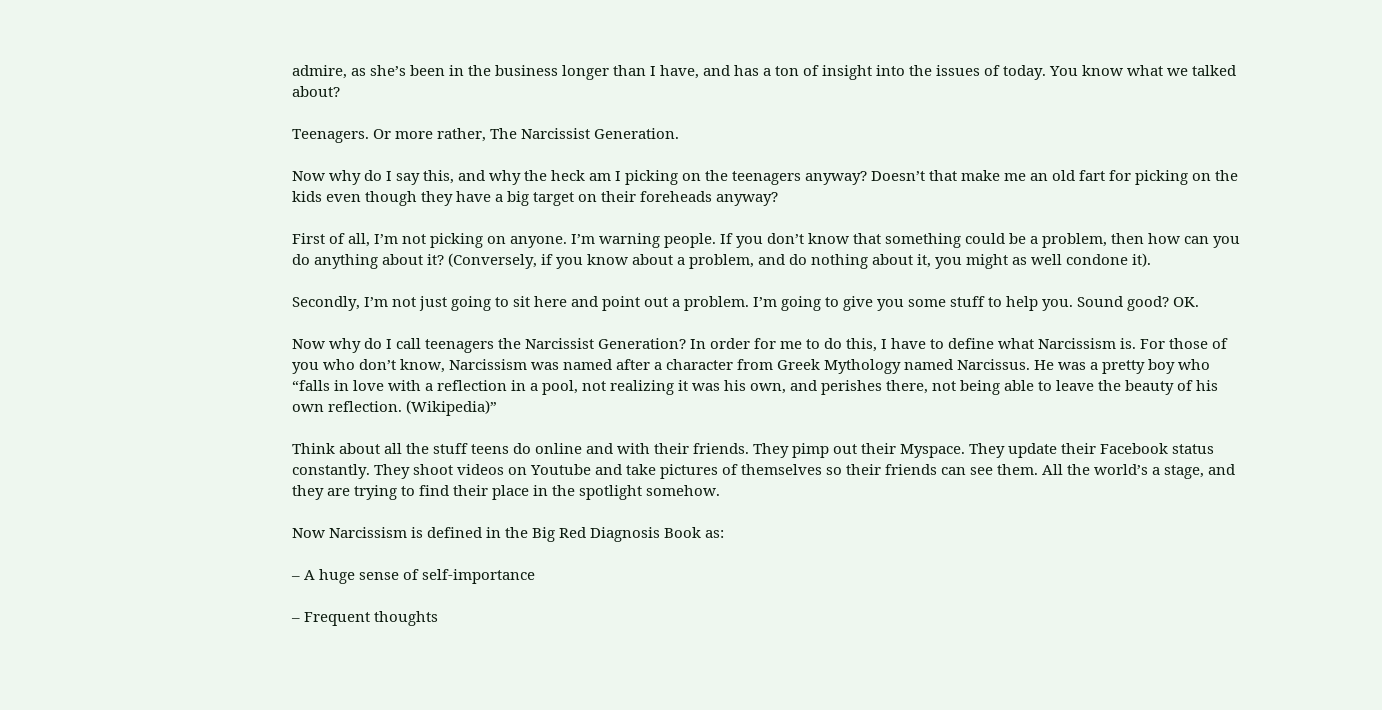admire, as she’s been in the business longer than I have, and has a ton of insight into the issues of today. You know what we talked about?

Teenagers. Or more rather, The Narcissist Generation.

Now why do I say this, and why the heck am I picking on the teenagers anyway? Doesn’t that make me an old fart for picking on the kids even though they have a big target on their foreheads anyway?

First of all, I’m not picking on anyone. I’m warning people. If you don’t know that something could be a problem, then how can you do anything about it? (Conversely, if you know about a problem, and do nothing about it, you might as well condone it).

Secondly, I’m not just going to sit here and point out a problem. I’m going to give you some stuff to help you. Sound good? OK.

Now why do I call teenagers the Narcissist Generation? In order for me to do this, I have to define what Narcissism is. For those of you who don’t know, Narcissism was named after a character from Greek Mythology named Narcissus. He was a pretty boy who “falls in love with a reflection in a pool, not realizing it was his own, and perishes there, not being able to leave the beauty of his own reflection. (Wikipedia)”

Think about all the stuff teens do online and with their friends. They pimp out their Myspace. They update their Facebook status constantly. They shoot videos on Youtube and take pictures of themselves so their friends can see them. All the world’s a stage, and they are trying to find their place in the spotlight somehow.

Now Narcissism is defined in the Big Red Diagnosis Book as:

– A huge sense of self-importance

– Frequent thoughts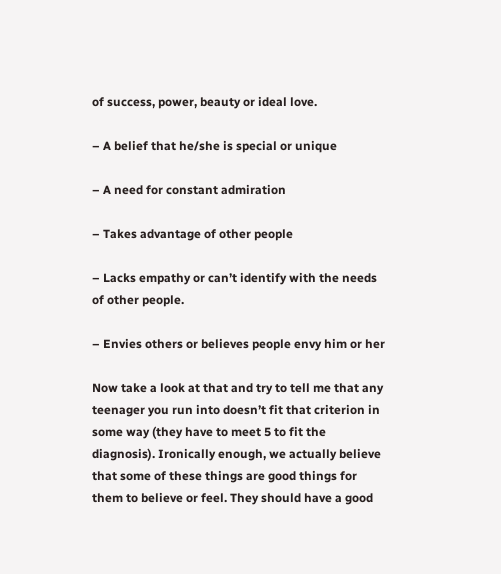of success, power, beauty or ideal love.

– A belief that he/she is special or unique

– A need for constant admiration

– Takes advantage of other people

– Lacks empathy or can’t identify with the needs of other people.

– Envies others or believes people envy him or her

Now take a look at that and try to tell me that any teenager you run into doesn’t fit that criterion in some way (they have to meet 5 to fit the diagnosis). Ironically enough, we actually believe that some of these things are good things for them to believe or feel. They should have a good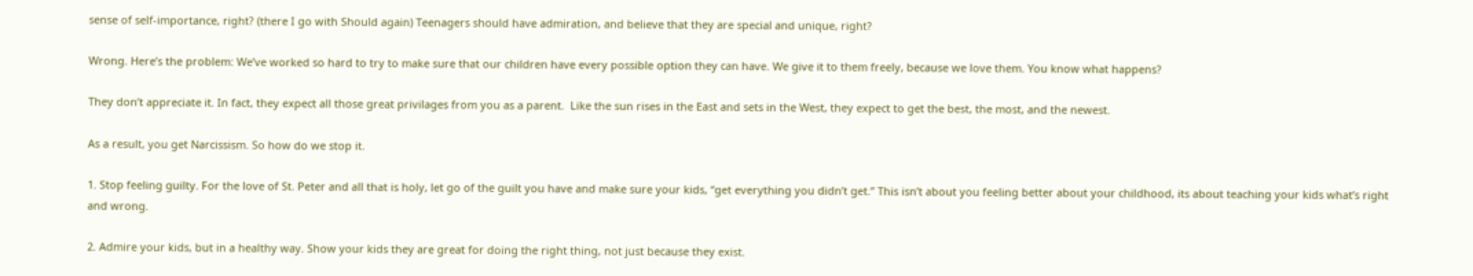sense of self-importance, right? (there I go with Should again) Teenagers should have admiration, and believe that they are special and unique, right?

Wrong. Here’s the problem: We’ve worked so hard to try to make sure that our children have every possible option they can have. We give it to them freely, because we love them. You know what happens?

They don’t appreciate it. In fact, they expect all those great privilages from you as a parent.  Like the sun rises in the East and sets in the West, they expect to get the best, the most, and the newest.

As a result, you get Narcissism. So how do we stop it.

1. Stop feeling guilty. For the love of St. Peter and all that is holy, let go of the guilt you have and make sure your kids, “get everything you didn’t get.” This isn’t about you feeling better about your childhood, its about teaching your kids what’s right and wrong.

2. Admire your kids, but in a healthy way. Show your kids they are great for doing the right thing, not just because they exist.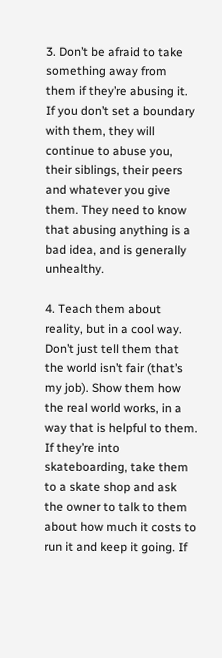3. Don’t be afraid to take something away from them if they’re abusing it. If you don’t set a boundary with them, they will continue to abuse you, their siblings, their peers and whatever you give them. They need to know that abusing anything is a bad idea, and is generally unhealthy.

4. Teach them about reality, but in a cool way. Don’t just tell them that the world isn’t fair (that’s my job). Show them how the real world works, in a way that is helpful to them. If they’re into skateboarding, take them to a skate shop and ask the owner to talk to them about how much it costs to run it and keep it going. If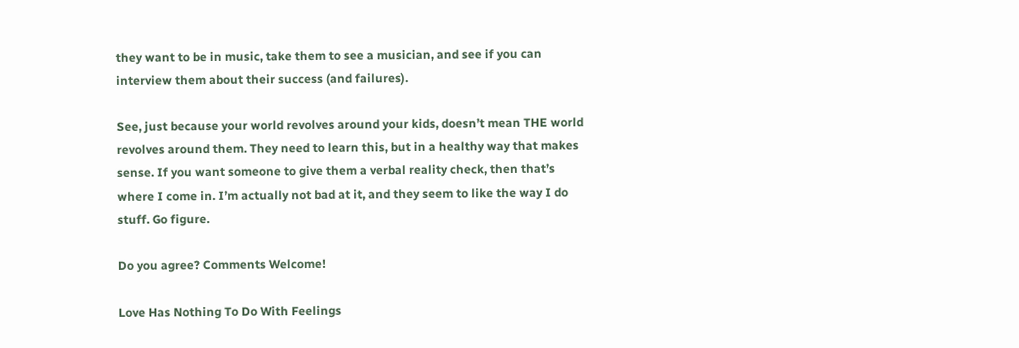they want to be in music, take them to see a musician, and see if you can interview them about their success (and failures).

See, just because your world revolves around your kids, doesn’t mean THE world revolves around them. They need to learn this, but in a healthy way that makes sense. If you want someone to give them a verbal reality check, then that’s where I come in. I’m actually not bad at it, and they seem to like the way I do stuff. Go figure.

Do you agree? Comments Welcome!

Love Has Nothing To Do With Feelings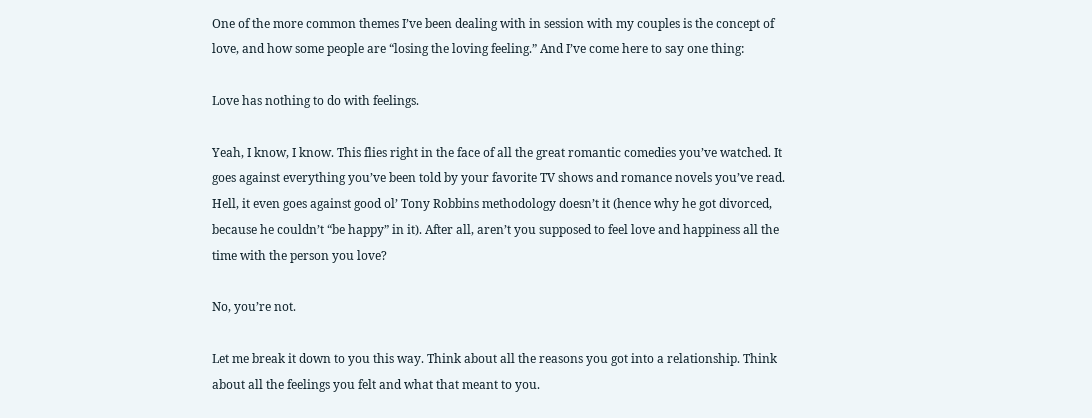One of the more common themes I’ve been dealing with in session with my couples is the concept of love, and how some people are “losing the loving feeling.” And I’ve come here to say one thing:

Love has nothing to do with feelings.

Yeah, I know, I know. This flies right in the face of all the great romantic comedies you’ve watched. It goes against everything you’ve been told by your favorite TV shows and romance novels you’ve read. Hell, it even goes against good ol’ Tony Robbins methodology doesn’t it (hence why he got divorced, because he couldn’t “be happy” in it). After all, aren’t you supposed to feel love and happiness all the time with the person you love?

No, you’re not.

Let me break it down to you this way. Think about all the reasons you got into a relationship. Think about all the feelings you felt and what that meant to you.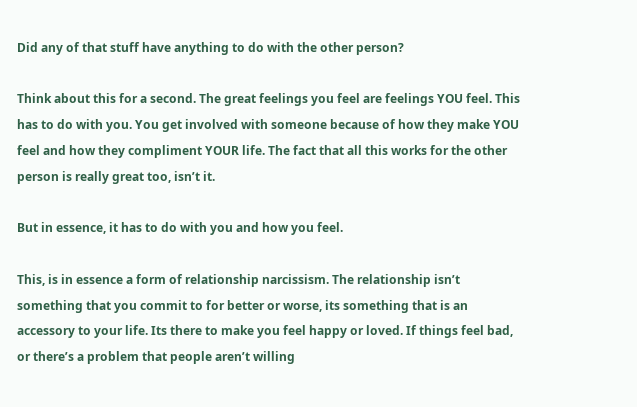Did any of that stuff have anything to do with the other person?

Think about this for a second. The great feelings you feel are feelings YOU feel. This has to do with you. You get involved with someone because of how they make YOU feel and how they compliment YOUR life. The fact that all this works for the other person is really great too, isn’t it.

But in essence, it has to do with you and how you feel.

This, is in essence a form of relationship narcissism. The relationship isn’t something that you commit to for better or worse, its something that is an accessory to your life. Its there to make you feel happy or loved. If things feel bad, or there’s a problem that people aren’t willing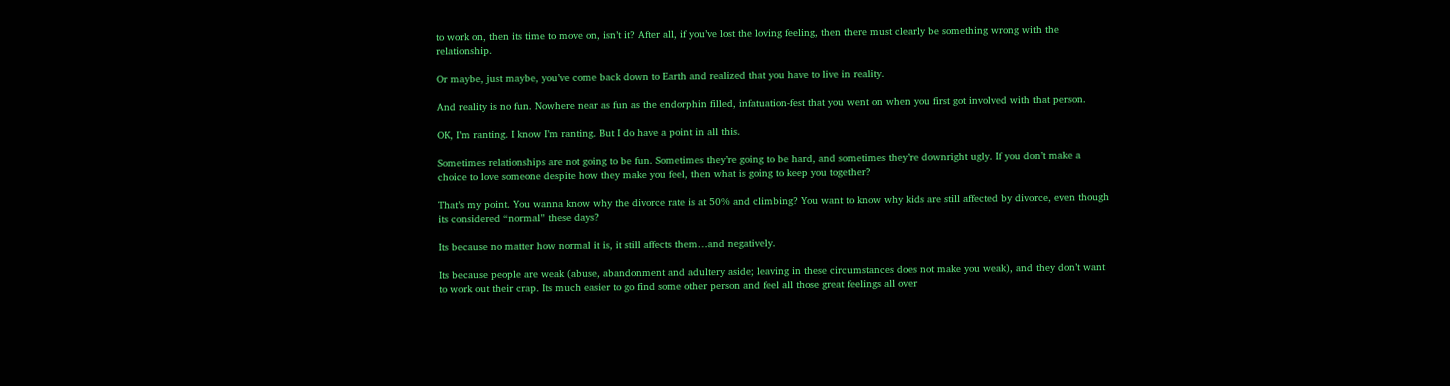to work on, then its time to move on, isn’t it? After all, if you’ve lost the loving feeling, then there must clearly be something wrong with the relationship.

Or maybe, just maybe, you’ve come back down to Earth and realized that you have to live in reality.

And reality is no fun. Nowhere near as fun as the endorphin filled, infatuation-fest that you went on when you first got involved with that person.

OK, I’m ranting. I know I’m ranting. But I do have a point in all this.

Sometimes relationships are not going to be fun. Sometimes they’re going to be hard, and sometimes they’re downright ugly. If you don’t make a choice to love someone despite how they make you feel, then what is going to keep you together?

That’s my point. You wanna know why the divorce rate is at 50% and climbing? You want to know why kids are still affected by divorce, even though its considered “normal” these days?

Its because no matter how normal it is, it still affects them…and negatively.

Its because people are weak (abuse, abandonment and adultery aside; leaving in these circumstances does not make you weak), and they don’t want to work out their crap. Its much easier to go find some other person and feel all those great feelings all over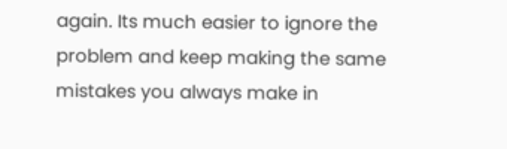again. Its much easier to ignore the problem and keep making the same mistakes you always make in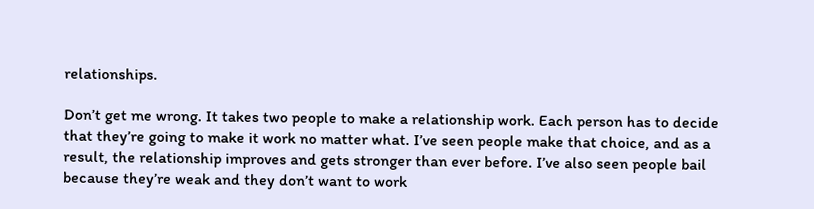relationships.

Don’t get me wrong. It takes two people to make a relationship work. Each person has to decide that they’re going to make it work no matter what. I’ve seen people make that choice, and as a result, the relationship improves and gets stronger than ever before. I’ve also seen people bail because they’re weak and they don’t want to work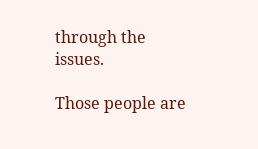through the issues.

Those people are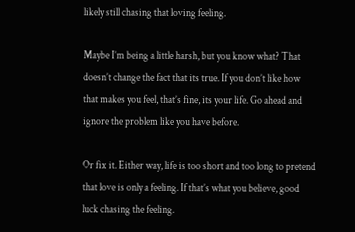likely still chasing that loving feeling.

Maybe I’m being a little harsh, but you know what? That doesn’t change the fact that its true. If you don’t like how that makes you feel, that’s fine, its your life. Go ahead and ignore the problem like you have before.

Or fix it. Either way, life is too short and too long to pretend that love is only a feeling. If that’s what you believe, good luck chasing the feeling.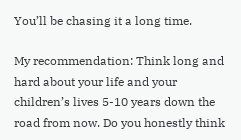You’ll be chasing it a long time.

My recommendation: Think long and hard about your life and your children’s lives 5-10 years down the road from now. Do you honestly think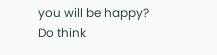you will be happy? Do think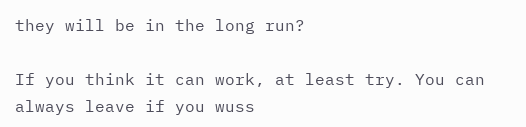they will be in the long run?

If you think it can work, at least try. You can always leave if you wuss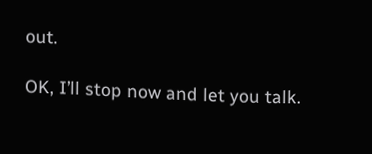out.

OK, I’ll stop now and let you talk.